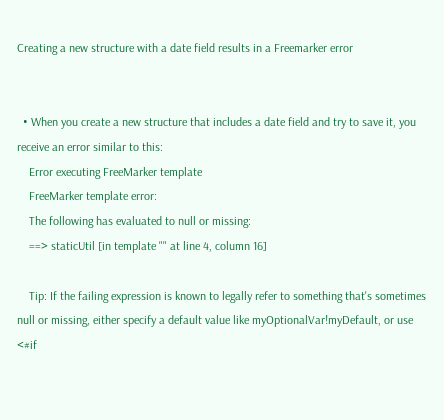Creating a new structure with a date field results in a Freemarker error


  • When you create a new structure that includes a date field and try to save it, you receive an error similar to this:
    Error executing FreeMarker template
    FreeMarker template error:
    The following has evaluated to null or missing:
    ==> staticUtil [in template "" at line 4, column 16]

    Tip: If the failing expression is known to legally refer to something that's sometimes null or missing, either specify a default value like myOptionalVar!myDefault, or use <#if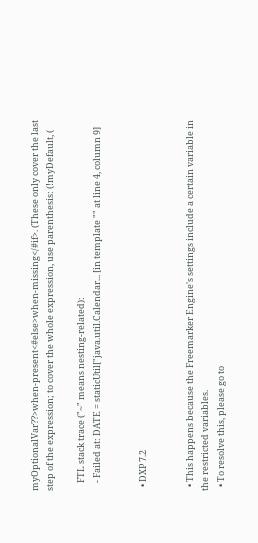myOptionalVar??>when-present<#else>when-missing</#if>. (These only cover the last step of the expression; to cover the whole expression, use parenthesis: (!myDefault, (

    FTL stack trace ("~" means nesting-related):
    - Failed at: DATE = staticUtil["java.util.Calendar... [in template "" at line 4, column 9]


  • DXP 7.2


  • This happens because the Freemarker Engine's settings include a certain variable in the restricted variables.
  • To resolve this, please go to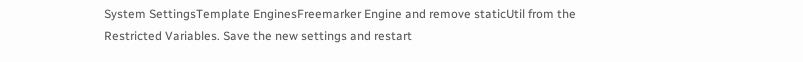System SettingsTemplate EnginesFreemarker Engine and remove staticUtil from the Restricted Variables. Save the new settings and restart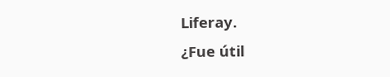Liferay.
¿Fue útil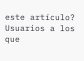este artículo?
Usuarios a los que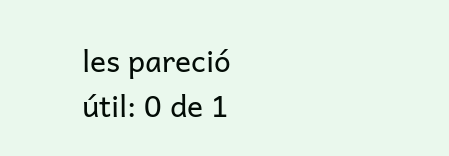les pareció útil: 0 de 1